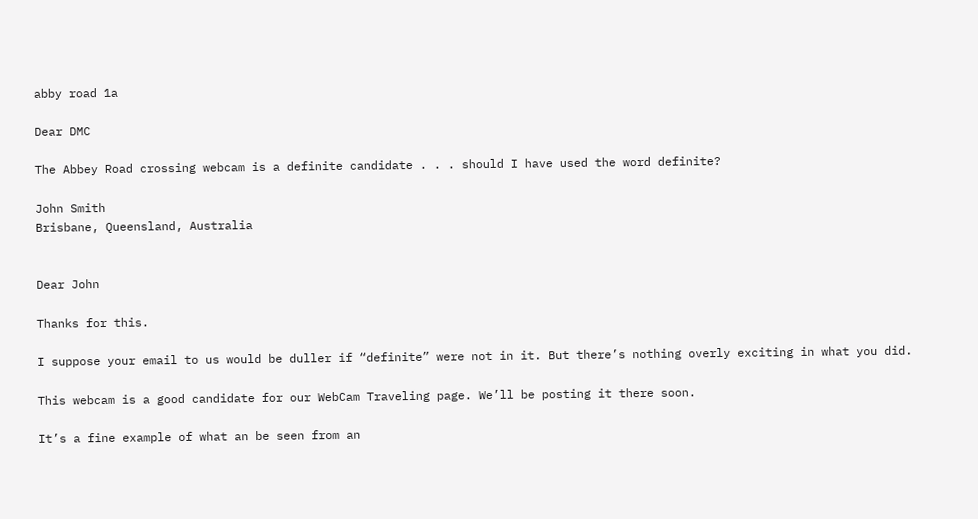abby road 1a

Dear DMC

The Abbey Road crossing webcam is a definite candidate . . . should I have used the word definite?

John Smith
Brisbane, Queensland, Australia


Dear John

Thanks for this.

I suppose your email to us would be duller if “definite” were not in it. But there’s nothing overly exciting in what you did.

This webcam is a good candidate for our WebCam Traveling page. We’ll be posting it there soon.

It’s a fine example of what an be seen from an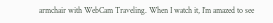armchair with WebCam Traveling. When I watch it, I’m amazed to see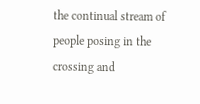the continual stream of people posing in the crossing and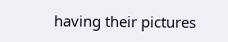having their pictures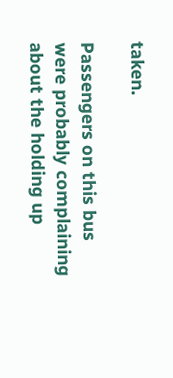taken.

Passengers on this bus were probably complaining about the holding up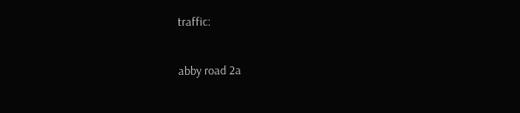traffic:

abby road 2a